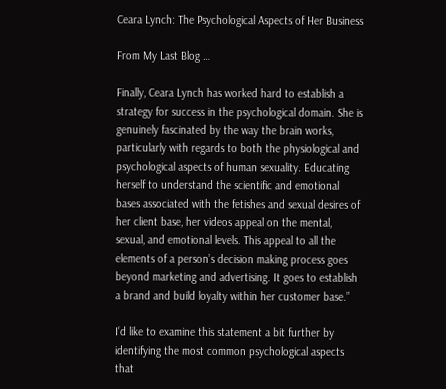Ceara Lynch: The Psychological Aspects of Her Business

From My Last Blog …

Finally, Ceara Lynch has worked hard to establish a strategy for success in the psychological domain. She is genuinely fascinated by the way the brain works, particularly with regards to both the physiological and psychological aspects of human sexuality. Educating herself to understand the scientific and emotional bases associated with the fetishes and sexual desires of her client base, her videos appeal on the mental, sexual, and emotional levels. This appeal to all the elements of a person’s decision making process goes beyond marketing and advertising. It goes to establish a brand and build loyalty within her customer base.”

I’d like to examine this statement a bit further by identifying the most common psychological aspects that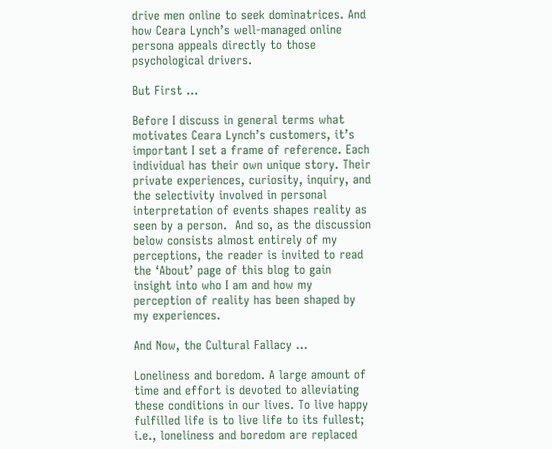drive men online to seek dominatrices. And how Ceara Lynch’s well-managed online persona appeals directly to those psychological drivers.

But First …

Before I discuss in general terms what motivates Ceara Lynch’s customers, it’s important I set a frame of reference. Each individual has their own unique story. Their private experiences, curiosity, inquiry, and the selectivity involved in personal interpretation of events shapes reality as seen by a person.  And so, as the discussion below consists almost entirely of my perceptions, the reader is invited to read the ‘About’ page of this blog to gain insight into who I am and how my perception of reality has been shaped by my experiences.

And Now, the Cultural Fallacy …

Loneliness and boredom. A large amount of time and effort is devoted to alleviating these conditions in our lives. To live happy fulfilled life is to live life to its fullest; i.e., loneliness and boredom are replaced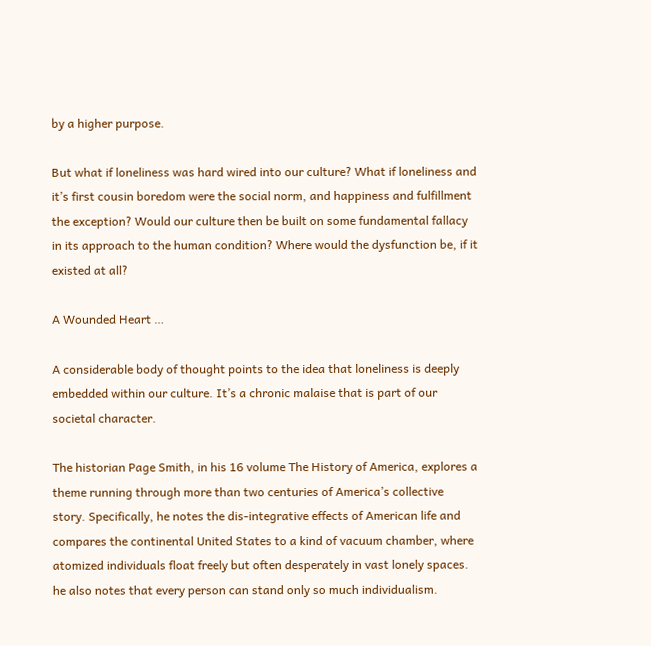by a higher purpose.

But what if loneliness was hard wired into our culture? What if loneliness and it’s first cousin boredom were the social norm, and happiness and fulfillment the exception? Would our culture then be built on some fundamental fallacy in its approach to the human condition? Where would the dysfunction be, if it existed at all?

A Wounded Heart …

A considerable body of thought points to the idea that loneliness is deeply embedded within our culture. It’s a chronic malaise that is part of our societal character.

The historian Page Smith, in his 16 volume The History of America, explores a theme running through more than two centuries of America’s collective story. Specifically, he notes the dis-integrative effects of American life and compares the continental United States to a kind of vacuum chamber, where atomized individuals float freely but often desperately in vast lonely spaces. he also notes that every person can stand only so much individualism.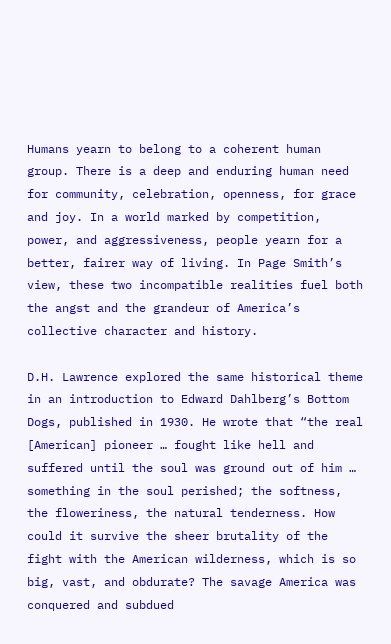Humans yearn to belong to a coherent human group. There is a deep and enduring human need for community, celebration, openness, for grace and joy. In a world marked by competition, power, and aggressiveness, people yearn for a better, fairer way of living. In Page Smith’s view, these two incompatible realities fuel both the angst and the grandeur of America’s collective character and history.

D.H. Lawrence explored the same historical theme in an introduction to Edward Dahlberg’s Bottom Dogs, published in 1930. He wrote that “the real [American] pioneer … fought like hell and suffered until the soul was ground out of him … something in the soul perished; the softness, the floweriness, the natural tenderness. How could it survive the sheer brutality of the fight with the American wilderness, which is so big, vast, and obdurate? The savage America was conquered and subdued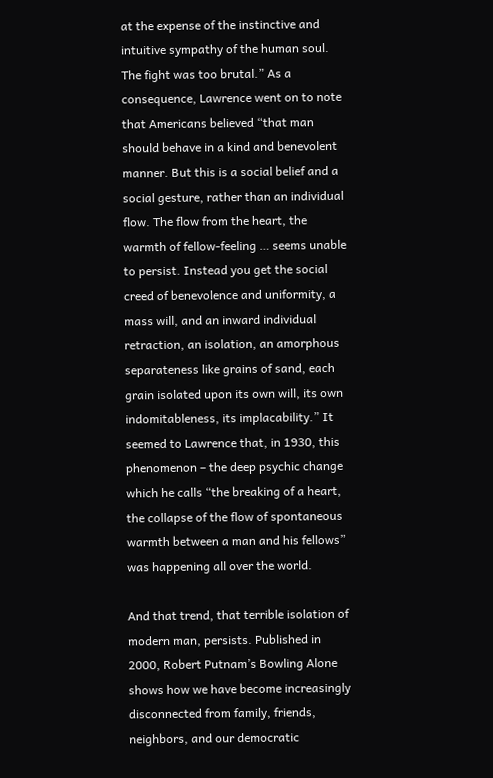at the expense of the instinctive and intuitive sympathy of the human soul. The fight was too brutal.” As a consequence, Lawrence went on to note that Americans believed “that man should behave in a kind and benevolent manner. But this is a social belief and a social gesture, rather than an individual flow. The flow from the heart, the warmth of fellow-feeling … seems unable to persist. Instead you get the social creed of benevolence and uniformity, a mass will, and an inward individual retraction, an isolation, an amorphous separateness like grains of sand, each grain isolated upon its own will, its own indomitableness, its implacability.” It seemed to Lawrence that, in 1930, this phenomenon – the deep psychic change which he calls “the breaking of a heart, the collapse of the flow of spontaneous warmth between a man and his fellows” was happening all over the world.

And that trend, that terrible isolation of modern man, persists. Published in 2000, Robert Putnam’s Bowling Alone shows how we have become increasingly disconnected from family, friends, neighbors, and our democratic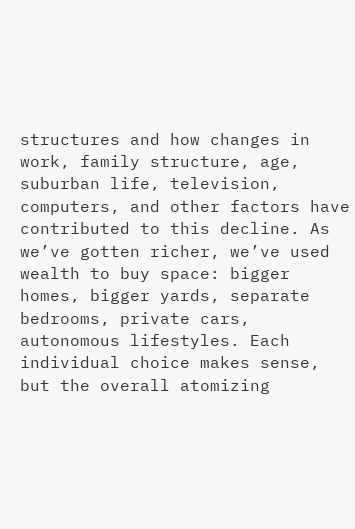structures and how changes in work, family structure, age, suburban life, television, computers, and other factors have contributed to this decline. As we’ve gotten richer, we’ve used wealth to buy space: bigger homes, bigger yards, separate bedrooms, private cars, autonomous lifestyles. Each individual choice makes sense, but the overall atomizing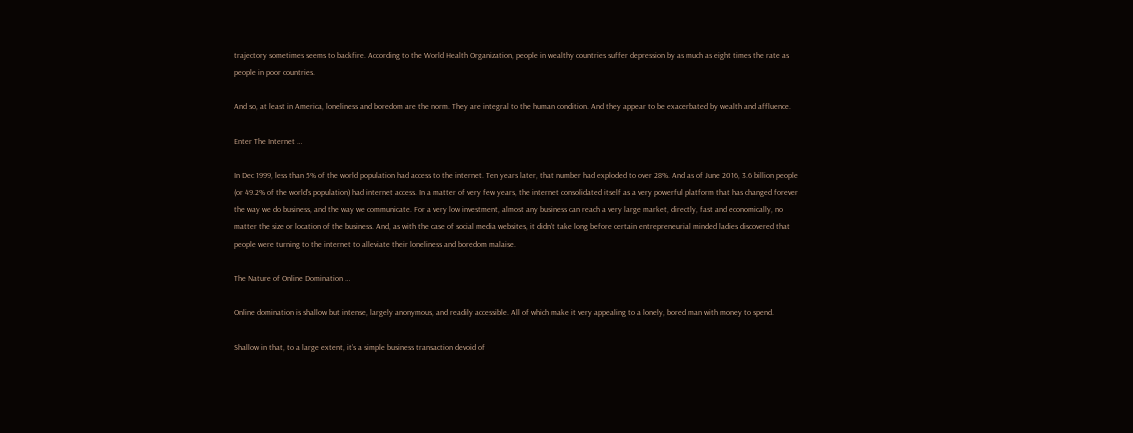trajectory sometimes seems to backfire. According to the World Health Organization, people in wealthy countries suffer depression by as much as eight times the rate as people in poor countries.

And so, at least in America, loneliness and boredom are the norm. They are integral to the human condition. And they appear to be exacerbated by wealth and affluence.

Enter The Internet …

In Dec 1999, less than 5% of the world population had access to the internet. Ten years later, that number had exploded to over 28%. And as of June 2016, 3.6 billion people (or 49.2% of the world’s population) had internet access. In a matter of very few years, the internet consolidated itself as a very powerful platform that has changed forever the way we do business, and the way we communicate. For a very low investment, almost any business can reach a very large market, directly, fast and economically, no matter the size or location of the business. And, as with the case of social media websites, it didn’t take long before certain entrepreneurial minded ladies discovered that people were turning to the internet to alleviate their loneliness and boredom malaise.

The Nature of Online Domination …

Online domination is shallow but intense, largely anonymous, and readily accessible. All of which make it very appealing to a lonely, bored man with money to spend.

Shallow in that, to a large extent, it’s a simple business transaction devoid of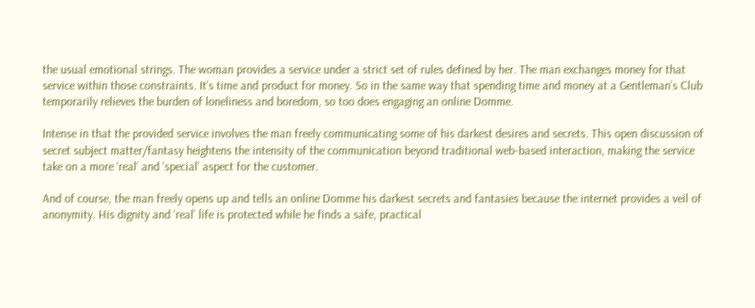the usual emotional strings. The woman provides a service under a strict set of rules defined by her. The man exchanges money for that service within those constraints. It’s time and product for money. So in the same way that spending time and money at a Gentleman’s Club temporarily relieves the burden of loneliness and boredom, so too does engaging an online Domme.

Intense in that the provided service involves the man freely communicating some of his darkest desires and secrets. This open discussion of secret subject matter/fantasy heightens the intensity of the communication beyond traditional web-based interaction, making the service take on a more ‘real’ and ‘special’ aspect for the customer.

And of course, the man freely opens up and tells an online Domme his darkest secrets and fantasies because the internet provides a veil of anonymity. His dignity and ‘real’ life is protected while he finds a safe, practical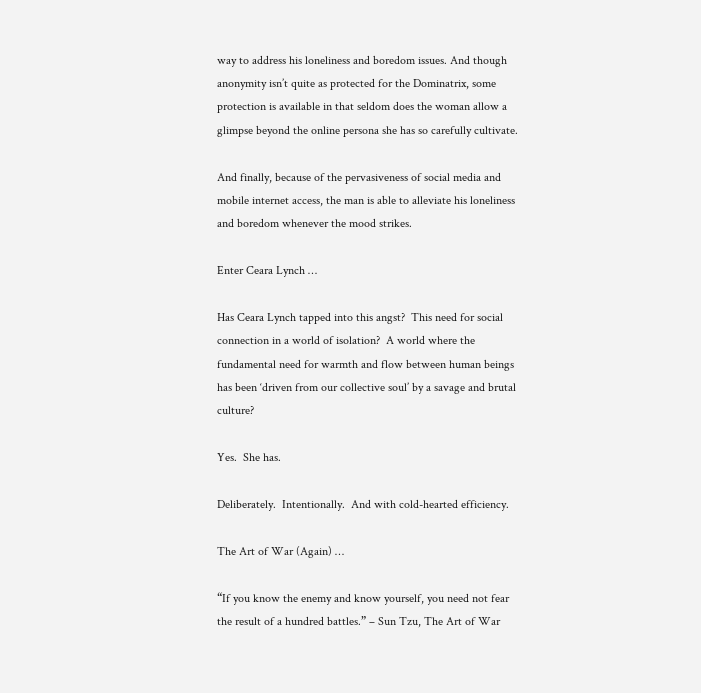way to address his loneliness and boredom issues. And though anonymity isn’t quite as protected for the Dominatrix, some protection is available in that seldom does the woman allow a glimpse beyond the online persona she has so carefully cultivate.

And finally, because of the pervasiveness of social media and mobile internet access, the man is able to alleviate his loneliness and boredom whenever the mood strikes.

Enter Ceara Lynch …

Has Ceara Lynch tapped into this angst?  This need for social connection in a world of isolation?  A world where the fundamental need for warmth and flow between human beings has been ‘driven from our collective soul’ by a savage and brutal culture?

Yes.  She has.

Deliberately.  Intentionally.  And with cold-hearted efficiency.

The Art of War (Again) …

“If you know the enemy and know yourself, you need not fear the result of a hundred battles.” – Sun Tzu, The Art of War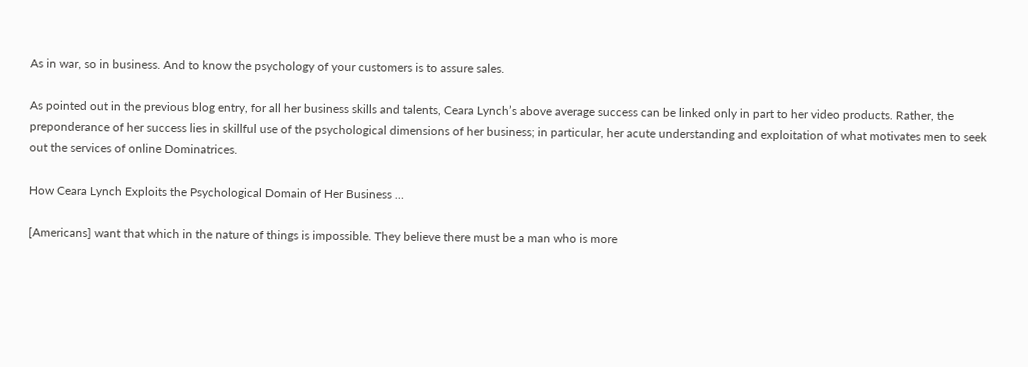As in war, so in business. And to know the psychology of your customers is to assure sales.

As pointed out in the previous blog entry, for all her business skills and talents, Ceara Lynch’s above average success can be linked only in part to her video products. Rather, the preponderance of her success lies in skillful use of the psychological dimensions of her business; in particular, her acute understanding and exploitation of what motivates men to seek out the services of online Dominatrices.

How Ceara Lynch Exploits the Psychological Domain of Her Business …

[Americans] want that which in the nature of things is impossible. They believe there must be a man who is more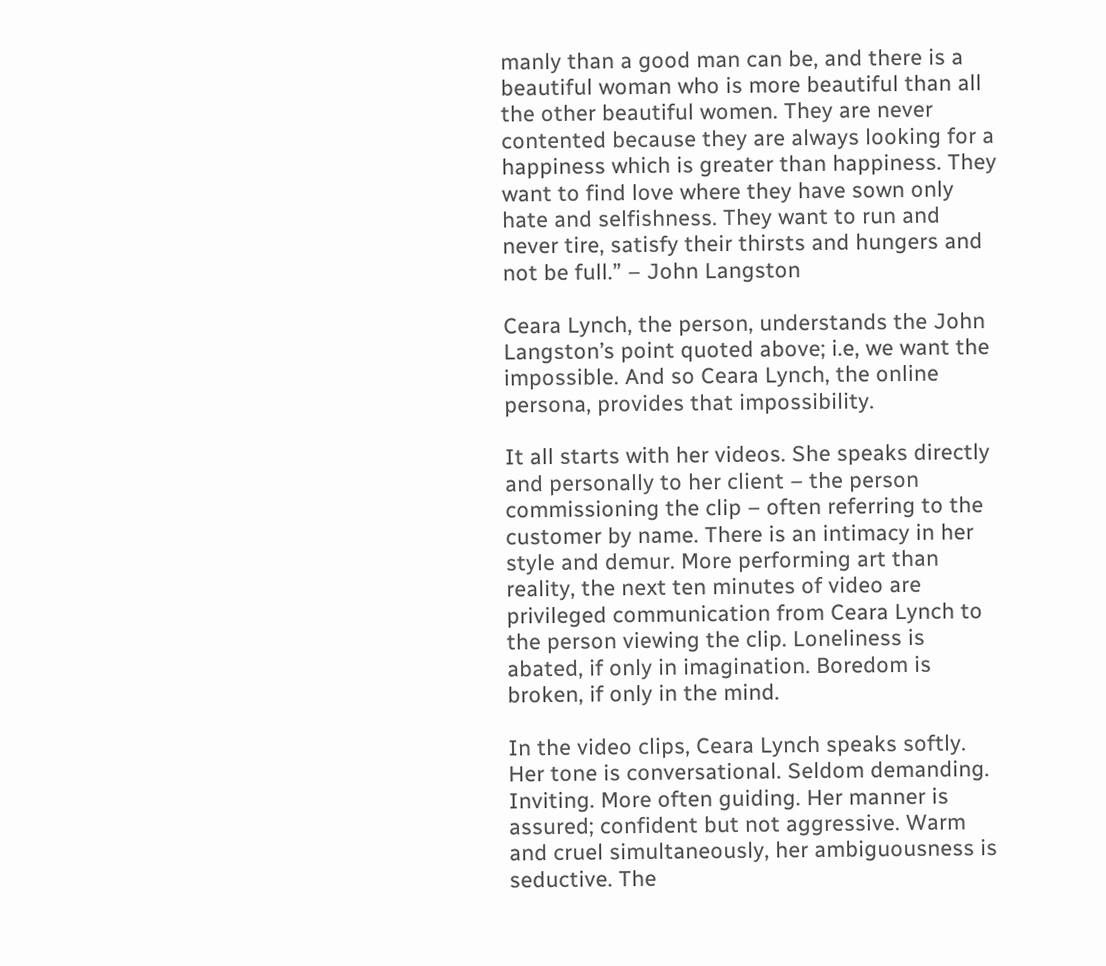manly than a good man can be, and there is a beautiful woman who is more beautiful than all the other beautiful women. They are never contented because they are always looking for a happiness which is greater than happiness. They want to find love where they have sown only hate and selfishness. They want to run and never tire, satisfy their thirsts and hungers and not be full.” – John Langston

Ceara Lynch, the person, understands the John Langston’s point quoted above; i.e, we want the impossible. And so Ceara Lynch, the online persona, provides that impossibility.

It all starts with her videos. She speaks directly and personally to her client – the person commissioning the clip – often referring to the customer by name. There is an intimacy in her style and demur. More performing art than reality, the next ten minutes of video are privileged communication from Ceara Lynch to the person viewing the clip. Loneliness is abated, if only in imagination. Boredom is broken, if only in the mind.

In the video clips, Ceara Lynch speaks softly. Her tone is conversational. Seldom demanding. Inviting. More often guiding. Her manner is assured; confident but not aggressive. Warm and cruel simultaneously, her ambiguousness is seductive. The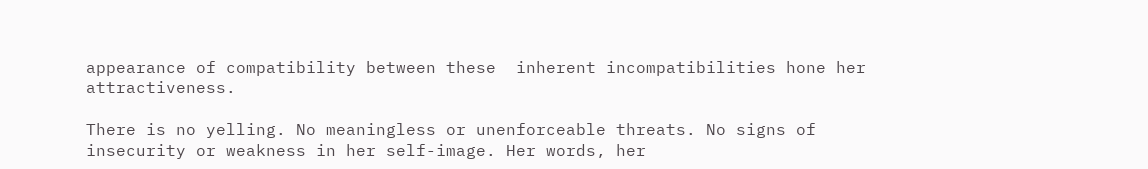appearance of compatibility between these  inherent incompatibilities hone her attractiveness.

There is no yelling. No meaningless or unenforceable threats. No signs of insecurity or weakness in her self-image. Her words, her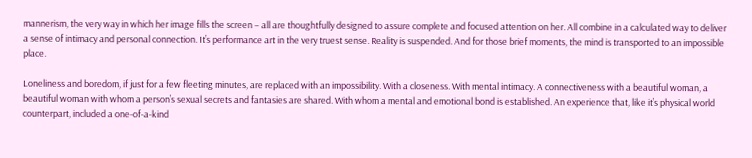mannerism, the very way in which her image fills the screen – all are thoughtfully designed to assure complete and focused attention on her. All combine in a calculated way to deliver a sense of intimacy and personal connection. It’s performance art in the very truest sense. Reality is suspended. And for those brief moments, the mind is transported to an impossible place.

Loneliness and boredom, if just for a few fleeting minutes, are replaced with an impossibility. With a closeness. With mental intimacy. A connectiveness with a beautiful woman, a beautiful woman with whom a person’s sexual secrets and fantasies are shared. With whom a mental and emotional bond is established. An experience that, like it’s physical world counterpart, included a one-of-a-kind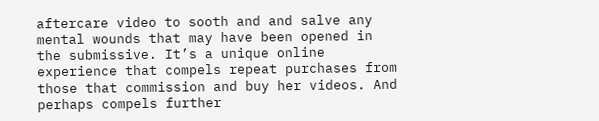aftercare video to sooth and and salve any mental wounds that may have been opened in the submissive. It’s a unique online experience that compels repeat purchases from those that commission and buy her videos. And perhaps compels further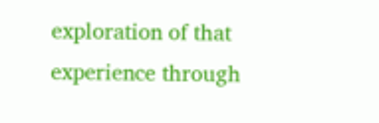exploration of that experience through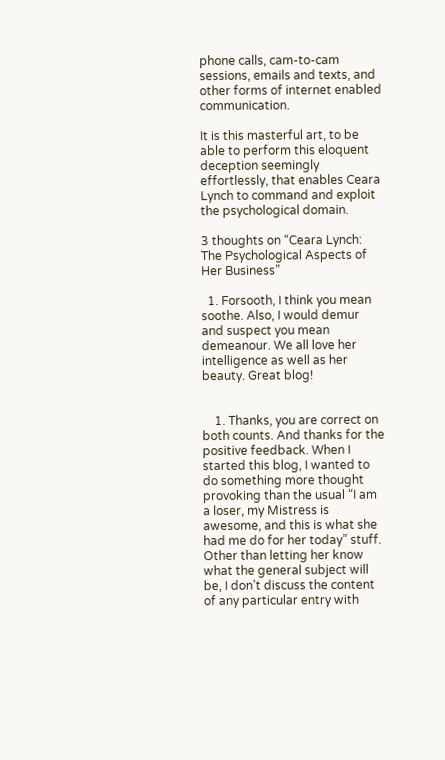phone calls, cam-to-cam sessions, emails and texts, and other forms of internet enabled communication.

It is this masterful art, to be able to perform this eloquent deception seemingly effortlessly, that enables Ceara Lynch to command and exploit the psychological domain.

3 thoughts on “Ceara Lynch: The Psychological Aspects of Her Business”

  1. Forsooth, I think you mean soothe. Also, I would demur and suspect you mean demeanour. We all love her intelligence as well as her beauty. Great blog!


    1. Thanks, you are correct on both counts. And thanks for the positive feedback. When I started this blog, I wanted to do something more thought provoking than the usual “I am a loser, my Mistress is awesome, and this is what she had me do for her today” stuff. Other than letting her know what the general subject will be, I don’t discuss the content of any particular entry with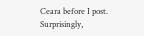Ceara before I post. Surprisingly,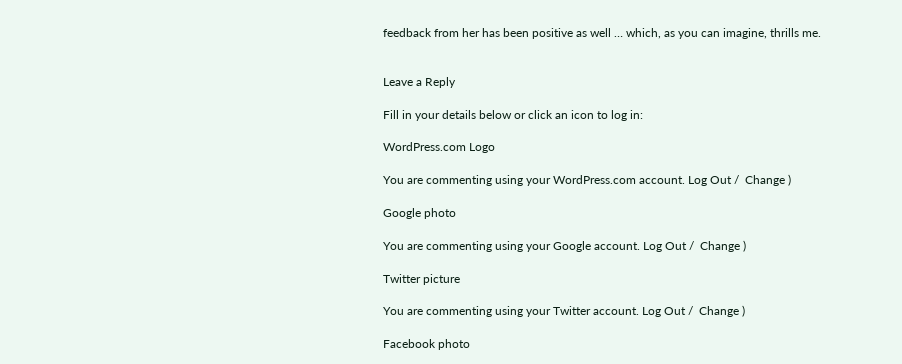feedback from her has been positive as well … which, as you can imagine, thrills me.


Leave a Reply

Fill in your details below or click an icon to log in:

WordPress.com Logo

You are commenting using your WordPress.com account. Log Out /  Change )

Google photo

You are commenting using your Google account. Log Out /  Change )

Twitter picture

You are commenting using your Twitter account. Log Out /  Change )

Facebook photo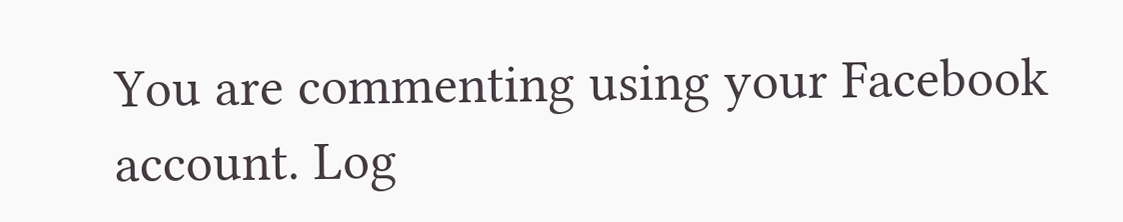You are commenting using your Facebook account. Log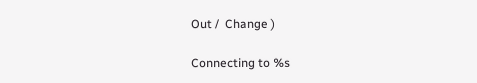Out /  Change )

Connecting to %s